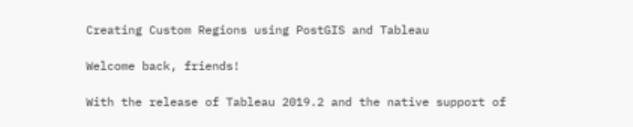Creating Custom Regions using PostGIS and Tableau

Welcome back, friends!

With the release of Tableau 2019.2 and the native support of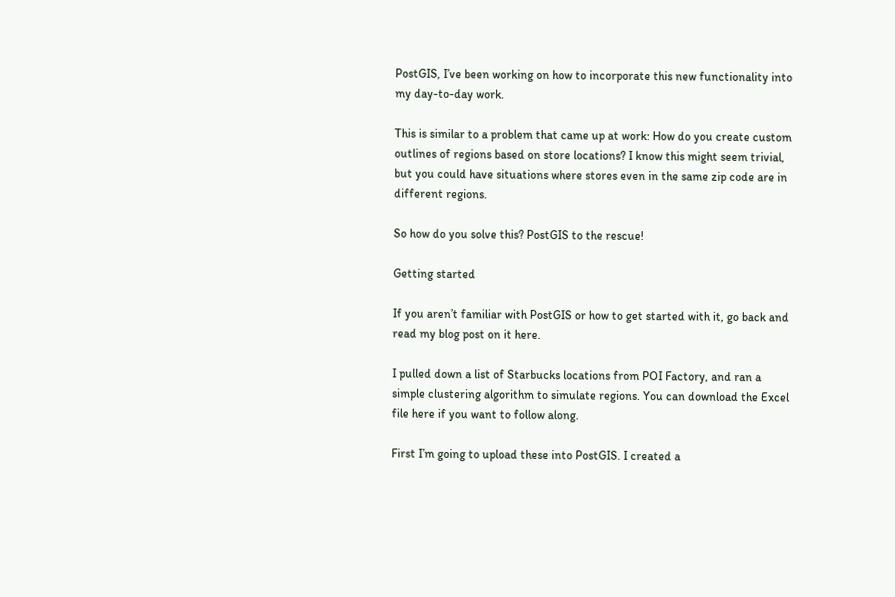PostGIS, I’ve been working on how to incorporate this new functionality into my day-to-day work.

This is similar to a problem that came up at work: How do you create custom outlines of regions based on store locations? I know this might seem trivial, but you could have situations where stores even in the same zip code are in different regions.

So how do you solve this? PostGIS to the rescue!

Getting started

If you aren’t familiar with PostGIS or how to get started with it, go back and read my blog post on it here.

I pulled down a list of Starbucks locations from POI Factory, and ran a simple clustering algorithm to simulate regions. You can download the Excel file here if you want to follow along.

First I’m going to upload these into PostGIS. I created a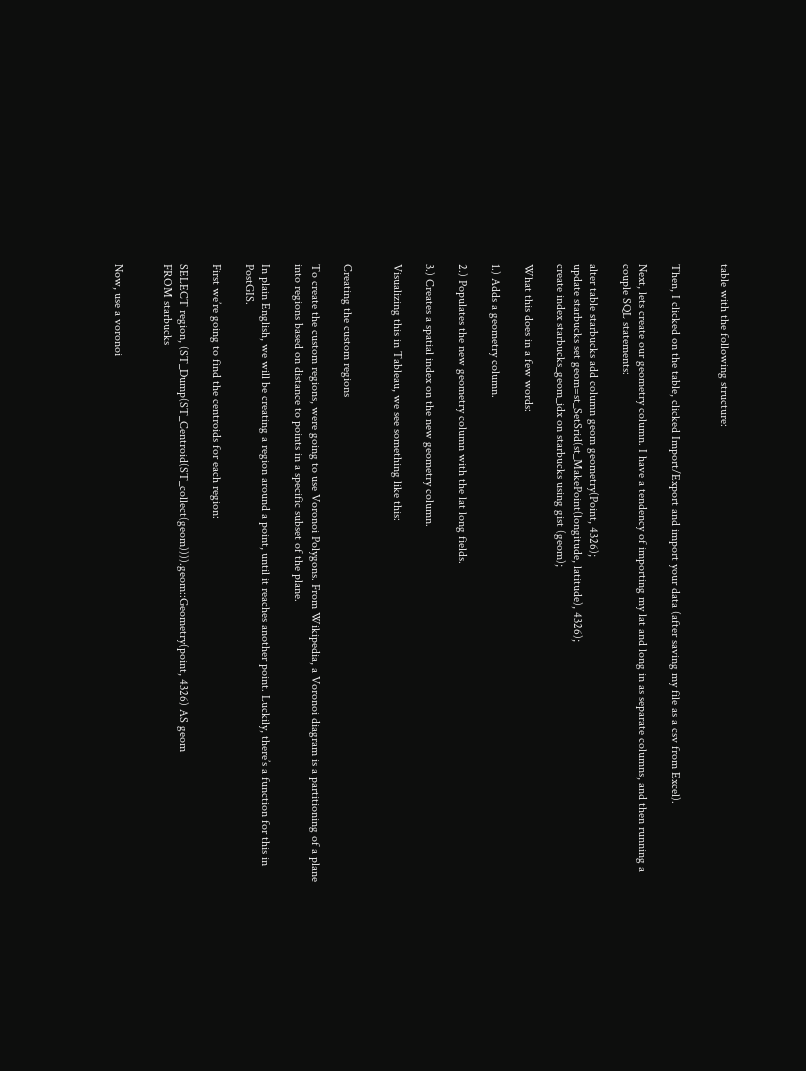table with the following structure:


Then, I clicked on the table, clicked Import/Export and import your data (after saving my file as a csv from Excel).

Next, lets create our geometry column. I have a tendency of importing my lat and long in as separate columns, and then running a couple SQL statements:

alter table starbucks add column geom geometry(Point, 4326);
update starbucks set geom=st_SetSrid(st_MakePoint(longitude, latitude), 4326);
create index starbucks_geom_idx on starbucks using gist (geom);

What this does in a few words:

1.) Adds a geometry column.

2.) Populates the new geometry column with the lat long fields.

3.) Creates a spatial index on the new geometry column.

Visualizing this in Tableau, we see something like this:


Creating the custom regions

To create the custom regions, were going to use Voronoi Polygons. From Wikipedia, a Voronoi diagram is a partitioning of a plane into regions based on distance to points in a specific subset of the plane.

In plain English, we will be creating a region around a point, until it reaches another point. Luckily, there’s a function for this in PostGIS.

First we’re going to find the centroids for each region:

SELECT region, (ST_Dump(ST_Centroid(ST_collect(geom)))).geom::Geometry(point, 4326) AS geom
FROM starbucks


Now, use a voronoi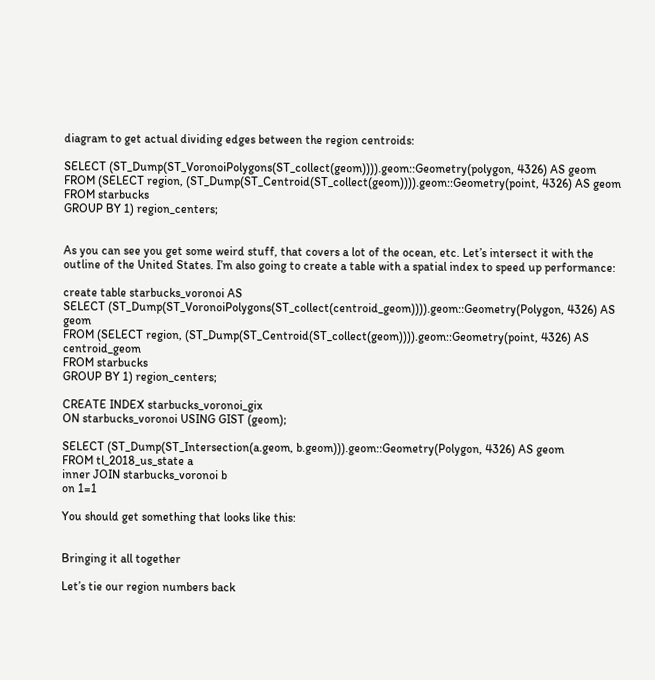diagram to get actual dividing edges between the region centroids:

SELECT (ST_Dump(ST_VoronoiPolygons(ST_collect(geom)))).geom::Geometry(polygon, 4326) AS geom
FROM (SELECT region, (ST_Dump(ST_Centroid(ST_collect(geom)))).geom::Geometry(point, 4326) AS geom
FROM starbucks
GROUP BY 1) region_centers;


As you can see you get some weird stuff, that covers a lot of the ocean, etc. Let’s intersect it with the outline of the United States. I’m also going to create a table with a spatial index to speed up performance:

create table starbucks_voronoi AS
SELECT (ST_Dump(ST_VoronoiPolygons(ST_collect(centroid_geom)))).geom::Geometry(Polygon, 4326) AS geom
FROM (SELECT region, (ST_Dump(ST_Centroid(ST_collect(geom)))).geom::Geometry(point, 4326) AS centroid_geom
FROM starbucks
GROUP BY 1) region_centers;

CREATE INDEX starbucks_voronoi_gix
ON starbucks_voronoi USING GIST (geom);

SELECT (ST_Dump(ST_Intersection(a.geom, b.geom))).geom::Geometry(Polygon, 4326) AS geom
FROM tl_2018_us_state a
inner JOIN starbucks_voronoi b
on 1=1

You should get something that looks like this:


Bringing it all together

Let’s tie our region numbers back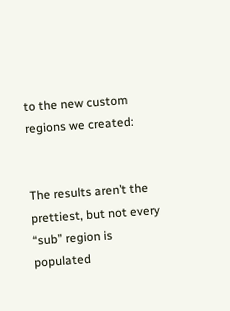to the new custom regions we created:


The results aren’t the prettiest, but not every “sub” region is populated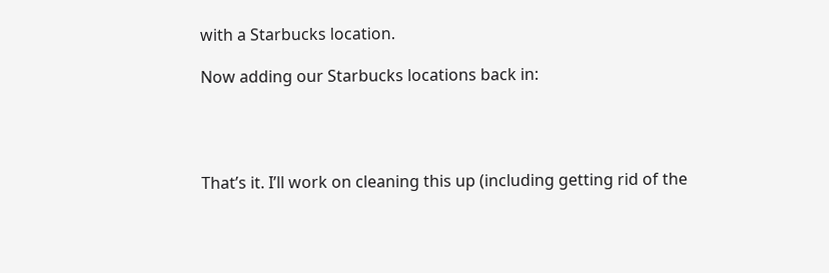with a Starbucks location.

Now adding our Starbucks locations back in:




That’s it. I’ll work on cleaning this up (including getting rid of the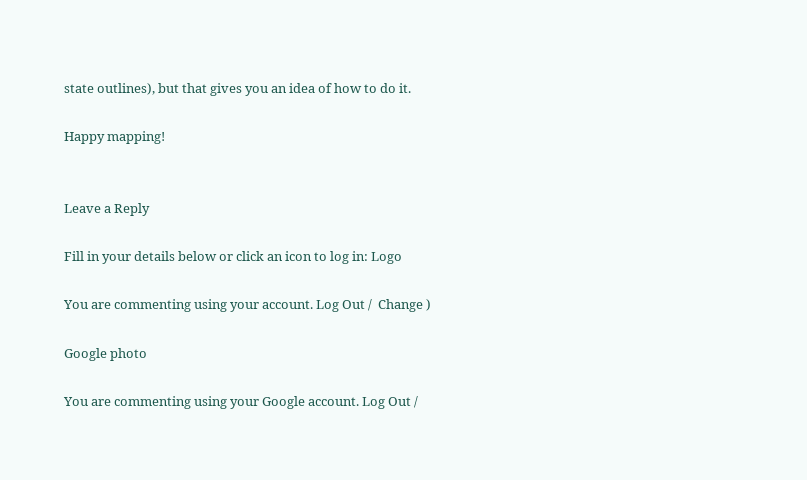state outlines), but that gives you an idea of how to do it.

Happy mapping!


Leave a Reply

Fill in your details below or click an icon to log in: Logo

You are commenting using your account. Log Out /  Change )

Google photo

You are commenting using your Google account. Log Out /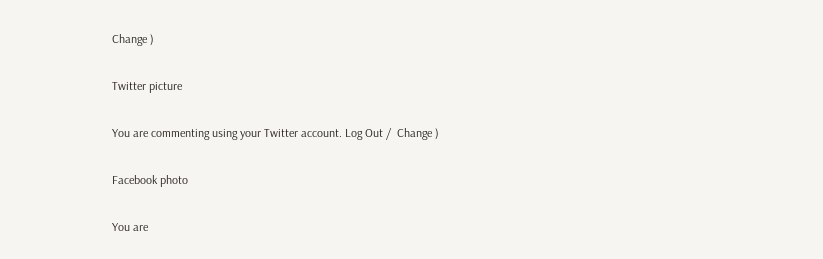Change )

Twitter picture

You are commenting using your Twitter account. Log Out /  Change )

Facebook photo

You are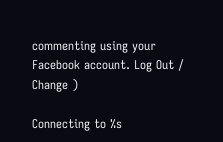commenting using your Facebook account. Log Out /  Change )

Connecting to %s